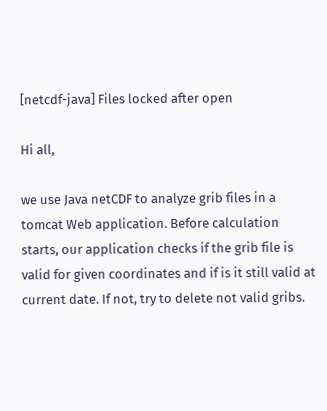[netcdf-java] Files locked after open

Hi all,

we use Java netCDF to analyze grib files in a tomcat Web application. Before calculation starts, our application checks if the grib file is valid for given coordinates and if is it still valid at current date. If not, try to delete not valid gribs.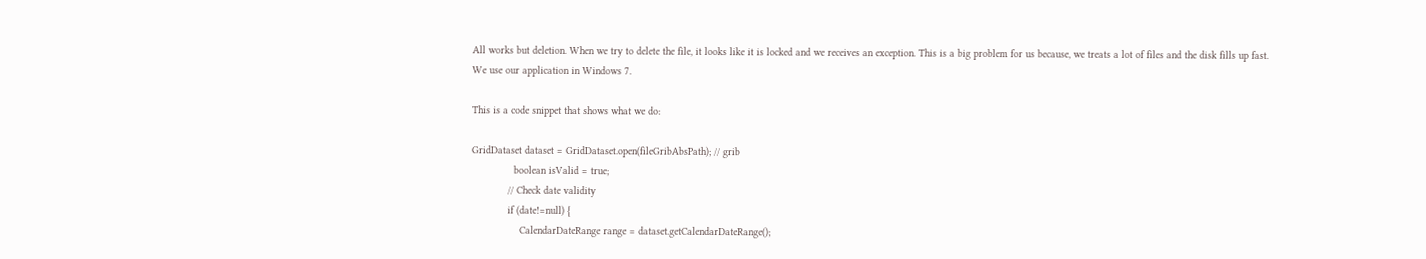All works but deletion. When we try to delete the file, it looks like it is locked and we receives an exception. This is a big problem for us because, we treats a lot of files and the disk fills up fast.
We use our application in Windows 7.

This is a code snippet that shows what we do:

GridDataset dataset = GridDataset.open(fileGribAbsPath); // grib
              boolean isValid = true;
            // Check date validity
            if (date!=null) {
                CalendarDateRange range = dataset.getCalendarDateRange();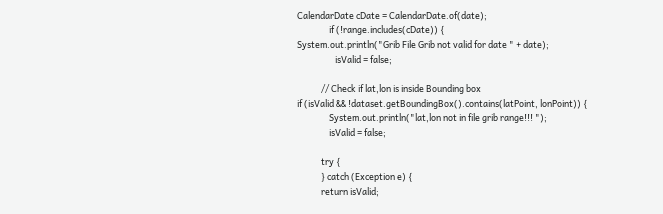CalendarDate cDate = CalendarDate.of(date);
                if (!range.includes(cDate)) {
System.out.println("Grib File Grib not valid for date " + date);
                   isValid = false;

            // Check if lat,lon is inside Bounding box
if (isValid && !dataset.getBoundingBox().contains(latPoint, lonPoint)) {
                System.out.println("lat,lon not in file grib range!!! ");
                isValid = false;

            try {
            } catch (Exception e) {
            return isValid;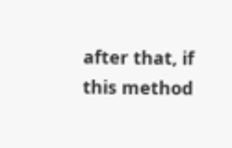after that, if this method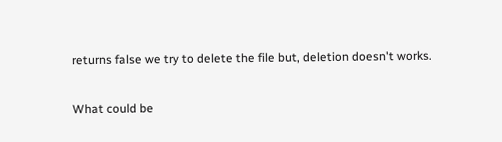returns false we try to delete the file but, deletion doesn't works.

What could be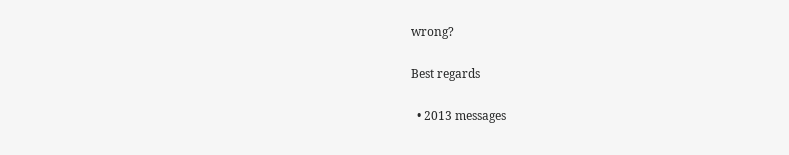wrong?

Best regards

  • 2013 messages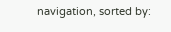navigation, sorted by: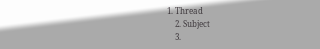1. Thread
    2. Subject
    3.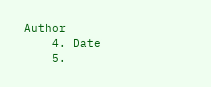Author
    4. Date
    5.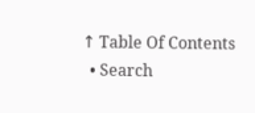↑ Table Of Contents
  • Search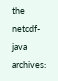the netcdf-java archives: